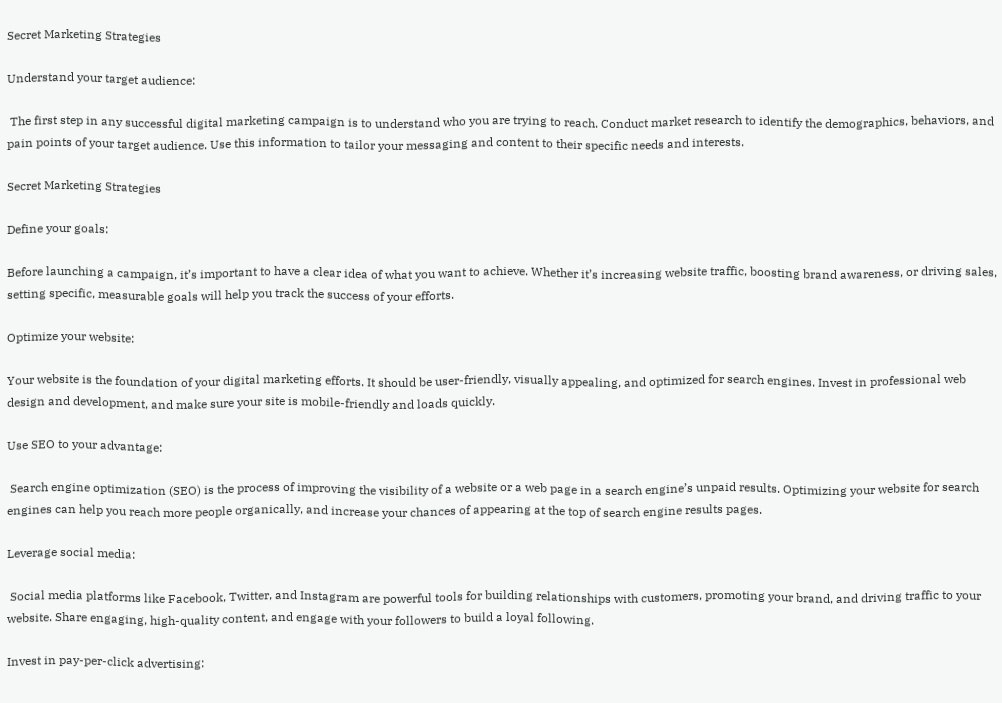Secret Marketing Strategies

Understand your target audience:

 The first step in any successful digital marketing campaign is to understand who you are trying to reach. Conduct market research to identify the demographics, behaviors, and pain points of your target audience. Use this information to tailor your messaging and content to their specific needs and interests.

Secret Marketing Strategies

Define your goals:

Before launching a campaign, it’s important to have a clear idea of what you want to achieve. Whether it’s increasing website traffic, boosting brand awareness, or driving sales, setting specific, measurable goals will help you track the success of your efforts.

Optimize your website:

Your website is the foundation of your digital marketing efforts. It should be user-friendly, visually appealing, and optimized for search engines. Invest in professional web design and development, and make sure your site is mobile-friendly and loads quickly.

Use SEO to your advantage:

 Search engine optimization (SEO) is the process of improving the visibility of a website or a web page in a search engine’s unpaid results. Optimizing your website for search engines can help you reach more people organically, and increase your chances of appearing at the top of search engine results pages.

Leverage social media:

 Social media platforms like Facebook, Twitter, and Instagram are powerful tools for building relationships with customers, promoting your brand, and driving traffic to your website. Share engaging, high-quality content, and engage with your followers to build a loyal following.

Invest in pay-per-click advertising: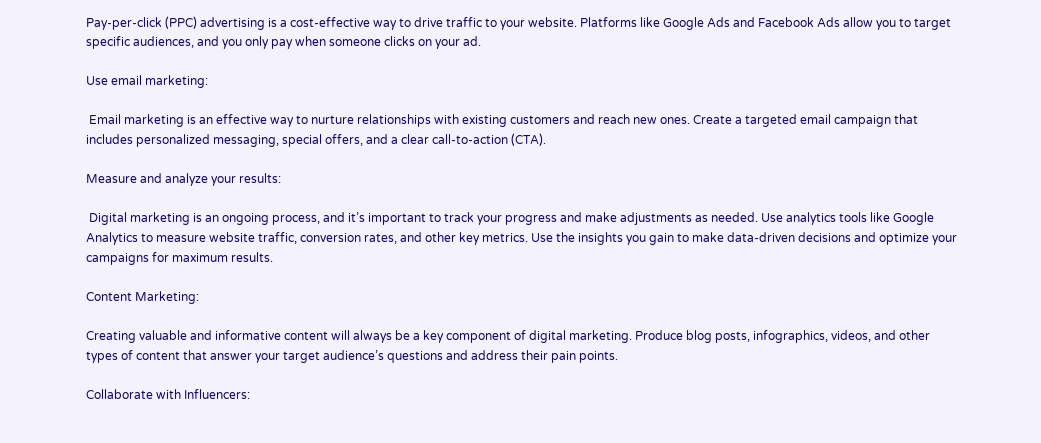Pay-per-click (PPC) advertising is a cost-effective way to drive traffic to your website. Platforms like Google Ads and Facebook Ads allow you to target specific audiences, and you only pay when someone clicks on your ad.

Use email marketing:

 Email marketing is an effective way to nurture relationships with existing customers and reach new ones. Create a targeted email campaign that includes personalized messaging, special offers, and a clear call-to-action (CTA).

Measure and analyze your results:

 Digital marketing is an ongoing process, and it’s important to track your progress and make adjustments as needed. Use analytics tools like Google Analytics to measure website traffic, conversion rates, and other key metrics. Use the insights you gain to make data-driven decisions and optimize your campaigns for maximum results.

Content Marketing:

Creating valuable and informative content will always be a key component of digital marketing. Produce blog posts, infographics, videos, and other types of content that answer your target audience’s questions and address their pain points.

Collaborate with Influencers: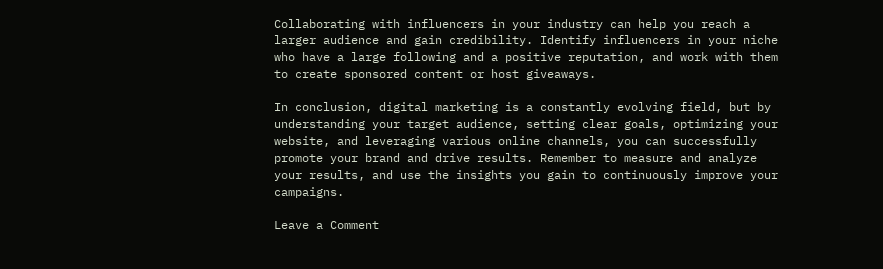Collaborating with influencers in your industry can help you reach a larger audience and gain credibility. Identify influencers in your niche who have a large following and a positive reputation, and work with them to create sponsored content or host giveaways.

In conclusion, digital marketing is a constantly evolving field, but by understanding your target audience, setting clear goals, optimizing your website, and leveraging various online channels, you can successfully promote your brand and drive results. Remember to measure and analyze your results, and use the insights you gain to continuously improve your campaigns.

Leave a Comment